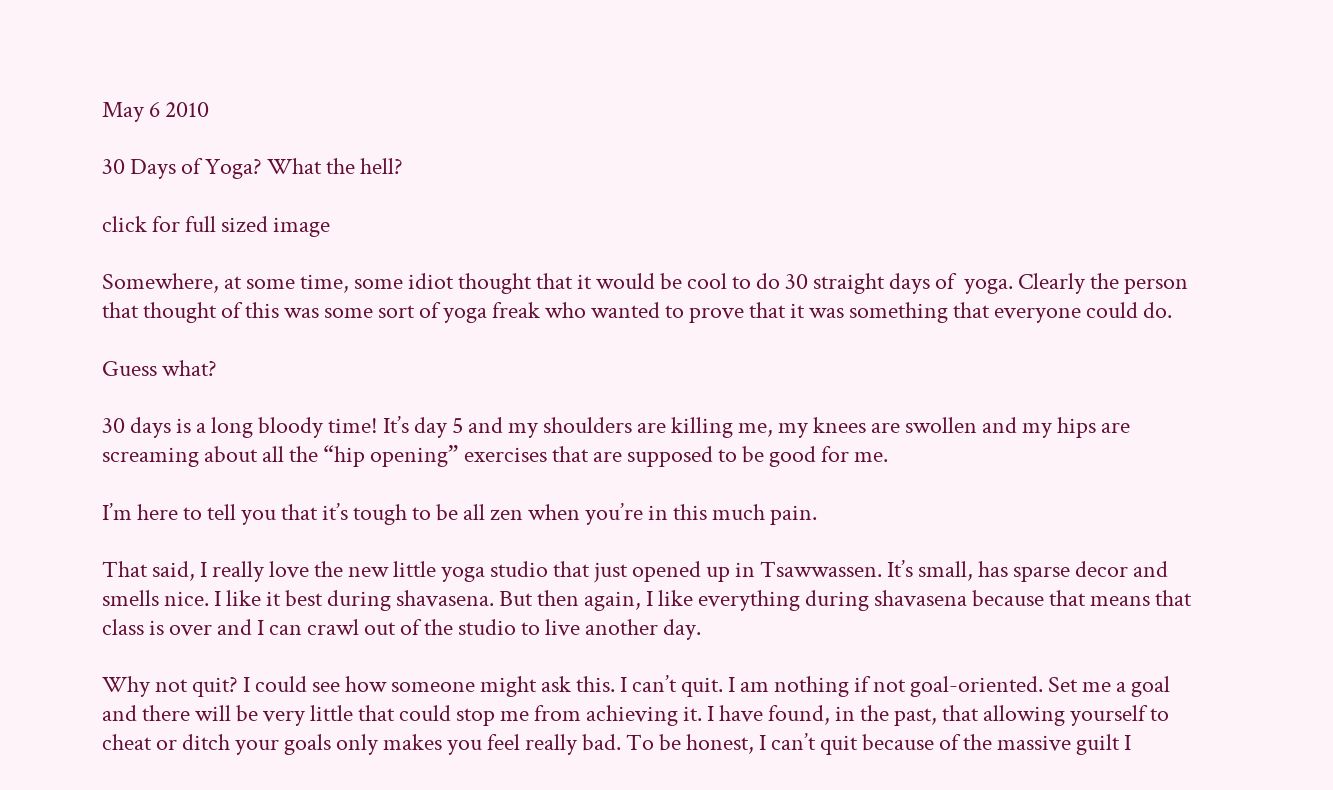May 6 2010

30 Days of Yoga? What the hell?

click for full sized image

Somewhere, at some time, some idiot thought that it would be cool to do 30 straight days of  yoga. Clearly the person that thought of this was some sort of yoga freak who wanted to prove that it was something that everyone could do.

Guess what?

30 days is a long bloody time! It’s day 5 and my shoulders are killing me, my knees are swollen and my hips are screaming about all the “hip opening” exercises that are supposed to be good for me.

I’m here to tell you that it’s tough to be all zen when you’re in this much pain.

That said, I really love the new little yoga studio that just opened up in Tsawwassen. It’s small, has sparse decor and smells nice. I like it best during shavasena. But then again, I like everything during shavasena because that means that class is over and I can crawl out of the studio to live another day.

Why not quit? I could see how someone might ask this. I can’t quit. I am nothing if not goal-oriented. Set me a goal and there will be very little that could stop me from achieving it. I have found, in the past, that allowing yourself to cheat or ditch your goals only makes you feel really bad. To be honest, I can’t quit because of the massive guilt I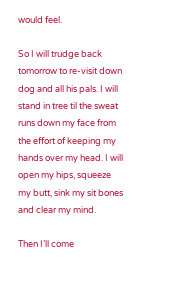would feel.

So I will trudge back tomorrow to re-visit down dog and all his pals. I will stand in tree til the sweat runs down my face from the effort of keeping my hands over my head. I will open my hips, squeeze my butt, sink my sit bones and clear my mind.

Then I’ll come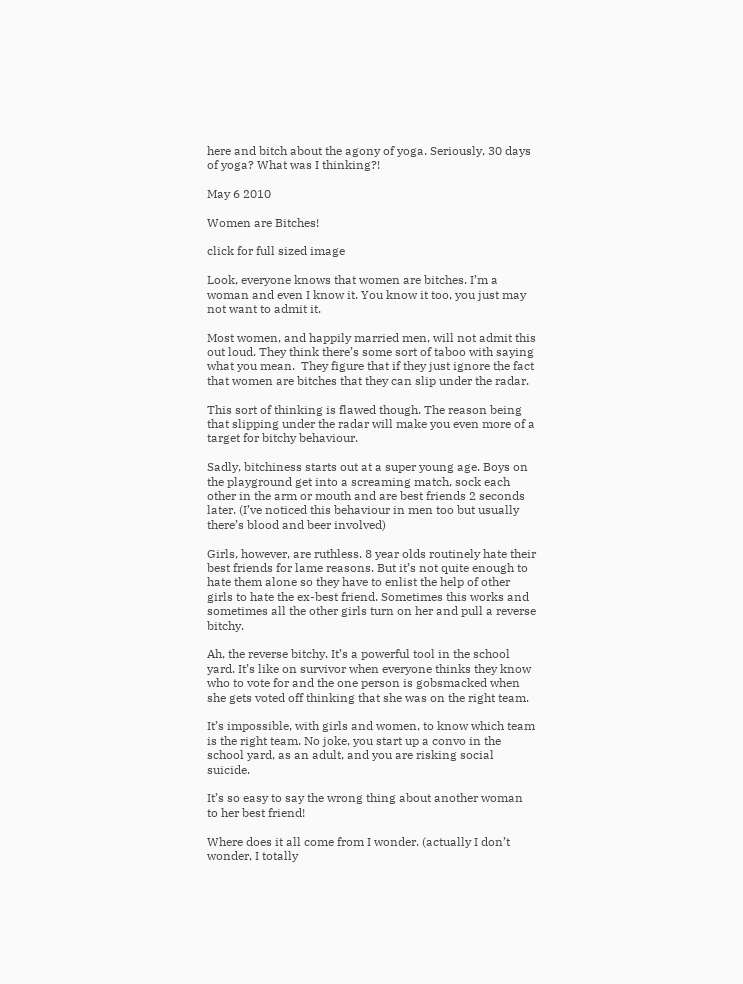here and bitch about the agony of yoga. Seriously, 30 days of yoga? What was I thinking?!

May 6 2010

Women are Bitches!

click for full sized image

Look, everyone knows that women are bitches. I’m a woman and even I know it. You know it too, you just may not want to admit it.

Most women, and happily married men, will not admit this out loud. They think there’s some sort of taboo with saying what you mean.  They figure that if they just ignore the fact that women are bitches that they can slip under the radar.

This sort of thinking is flawed though. The reason being that slipping under the radar will make you even more of a target for bitchy behaviour.

Sadly, bitchiness starts out at a super young age. Boys on the playground get into a screaming match, sock each other in the arm or mouth and are best friends 2 seconds later. (I’ve noticed this behaviour in men too but usually there’s blood and beer involved)

Girls, however, are ruthless. 8 year olds routinely hate their best friends for lame reasons. But it’s not quite enough to hate them alone so they have to enlist the help of other girls to hate the ex-best friend. Sometimes this works and sometimes all the other girls turn on her and pull a reverse bitchy.

Ah, the reverse bitchy. It’s a powerful tool in the school yard. It’s like on survivor when everyone thinks they know who to vote for and the one person is gobsmacked when she gets voted off thinking that she was on the right team.

It’s impossible, with girls and women, to know which team is the right team. No joke, you start up a convo in the school yard, as an adult, and you are risking social suicide.

It’s so easy to say the wrong thing about another woman to her best friend!

Where does it all come from I wonder. (actually I don’t wonder, I totally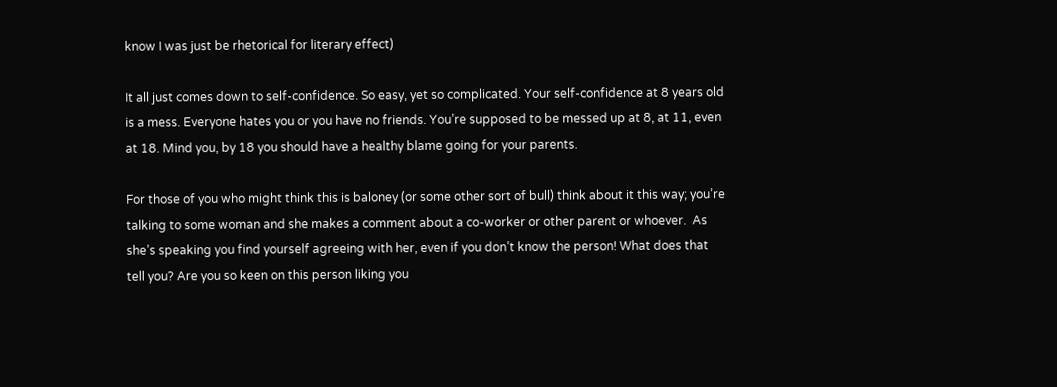know I was just be rhetorical for literary effect)

It all just comes down to self-confidence. So easy, yet so complicated. Your self-confidence at 8 years old is a mess. Everyone hates you or you have no friends. You’re supposed to be messed up at 8, at 11, even at 18. Mind you, by 18 you should have a healthy blame going for your parents.

For those of you who might think this is baloney (or some other sort of bull) think about it this way; you’re talking to some woman and she makes a comment about a co-worker or other parent or whoever.  As she’s speaking you find yourself agreeing with her, even if you don’t know the person! What does that tell you? Are you so keen on this person liking you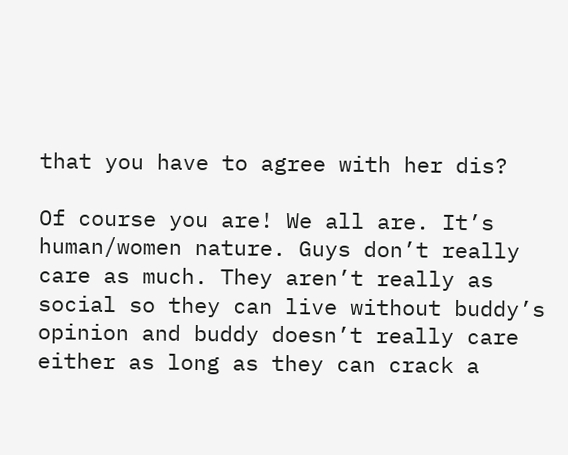that you have to agree with her dis?

Of course you are! We all are. It’s human/women nature. Guys don’t really care as much. They aren’t really as social so they can live without buddy’s opinion and buddy doesn’t really care either as long as they can crack a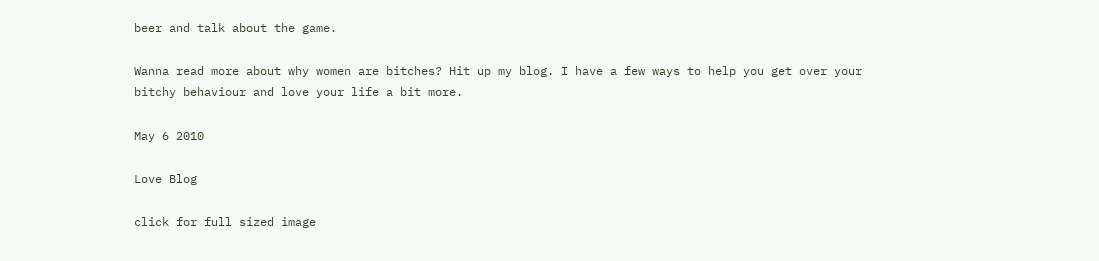beer and talk about the game.

Wanna read more about why women are bitches? Hit up my blog. I have a few ways to help you get over your bitchy behaviour and love your life a bit more.

May 6 2010

Love Blog

click for full sized image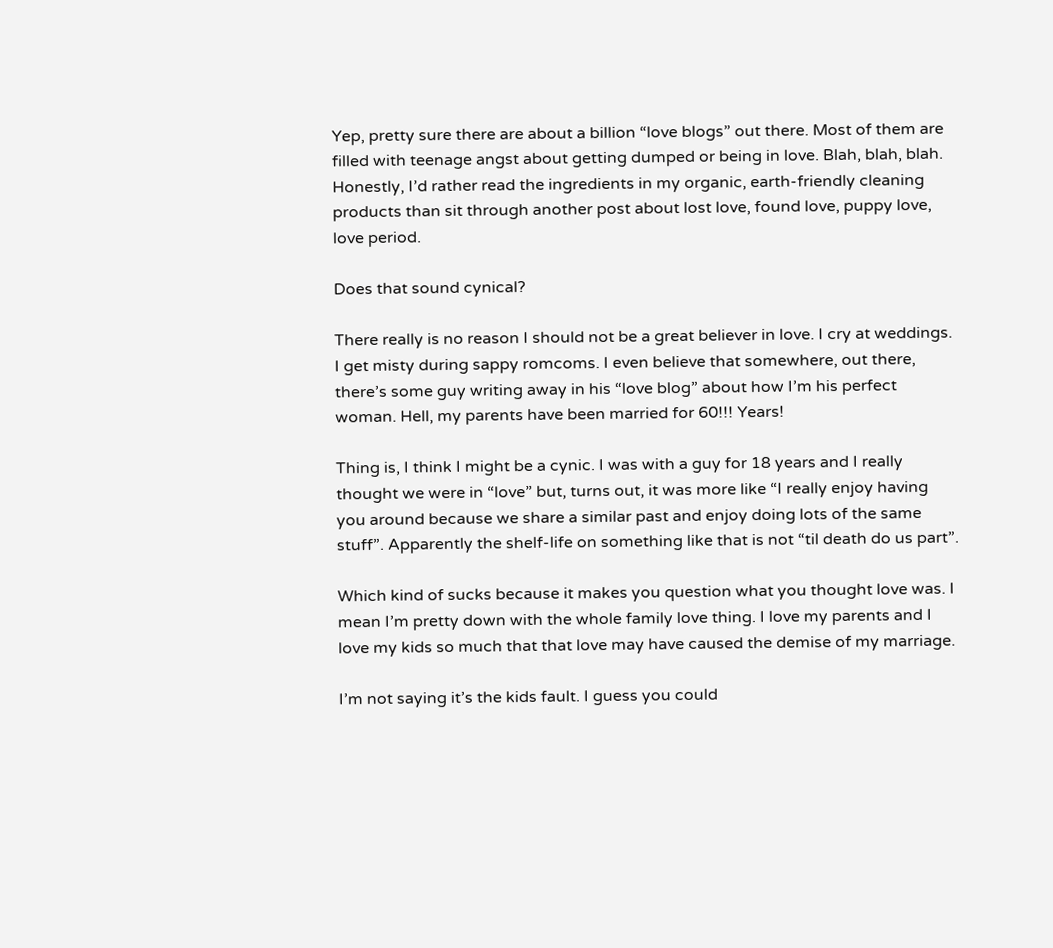Yep, pretty sure there are about a billion “love blogs” out there. Most of them are filled with teenage angst about getting dumped or being in love. Blah, blah, blah. Honestly, I’d rather read the ingredients in my organic, earth-friendly cleaning products than sit through another post about lost love, found love, puppy love, love period.

Does that sound cynical?

There really is no reason I should not be a great believer in love. I cry at weddings. I get misty during sappy romcoms. I even believe that somewhere, out there, there’s some guy writing away in his “love blog” about how I’m his perfect woman. Hell, my parents have been married for 60!!! Years!

Thing is, I think I might be a cynic. I was with a guy for 18 years and I really thought we were in “love” but, turns out, it was more like “I really enjoy having you around because we share a similar past and enjoy doing lots of the same stuff”. Apparently the shelf-life on something like that is not “til death do us part”.

Which kind of sucks because it makes you question what you thought love was. I mean I’m pretty down with the whole family love thing. I love my parents and I love my kids so much that that love may have caused the demise of my marriage.

I’m not saying it’s the kids fault. I guess you could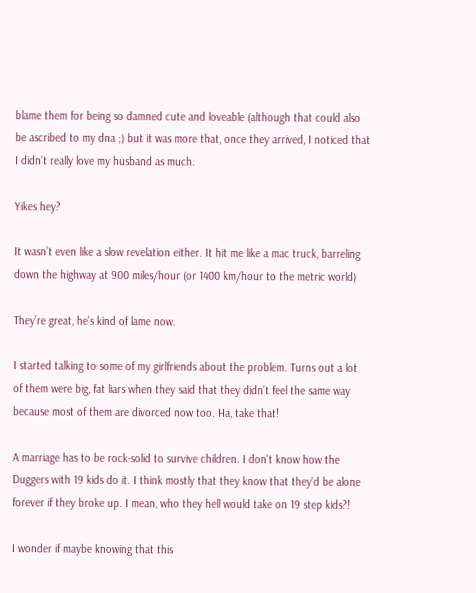blame them for being so damned cute and loveable (although that could also be ascribed to my dna ;) but it was more that, once they arrived, I noticed that I didn’t really love my husband as much.

Yikes hey?

It wasn’t even like a slow revelation either. It hit me like a mac truck, barreling down the highway at 900 miles/hour (or 1400 km/hour to the metric world)

They’re great, he’s kind of lame now.

I started talking to some of my girlfriends about the problem. Turns out a lot of them were big, fat liars when they said that they didn’t feel the same way because most of them are divorced now too. Ha, take that!

A marriage has to be rock-solid to survive children. I don’t know how the Duggers with 19 kids do it. I think mostly that they know that they’d be alone forever if they broke up. I mean, who they hell would take on 19 step kids?!

I wonder if maybe knowing that this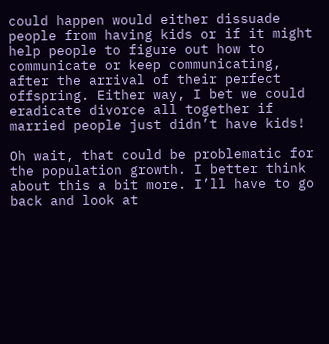could happen would either dissuade people from having kids or if it might help people to figure out how to communicate or keep communicating, after the arrival of their perfect offspring. Either way, I bet we could eradicate divorce all together if married people just didn’t have kids!

Oh wait, that could be problematic for the population growth. I better think about this a bit more. I’ll have to go back and look at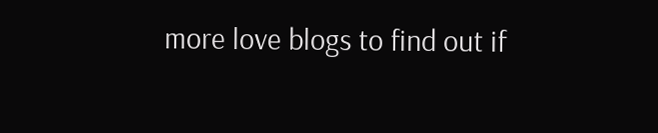more love blogs to find out if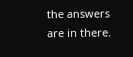the answers are in there.